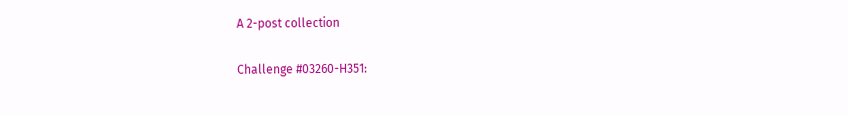A 2-post collection

Challenge #03260-H351: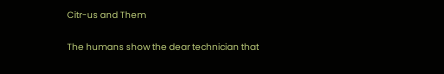Citr-us and Them

The humans show the dear technician that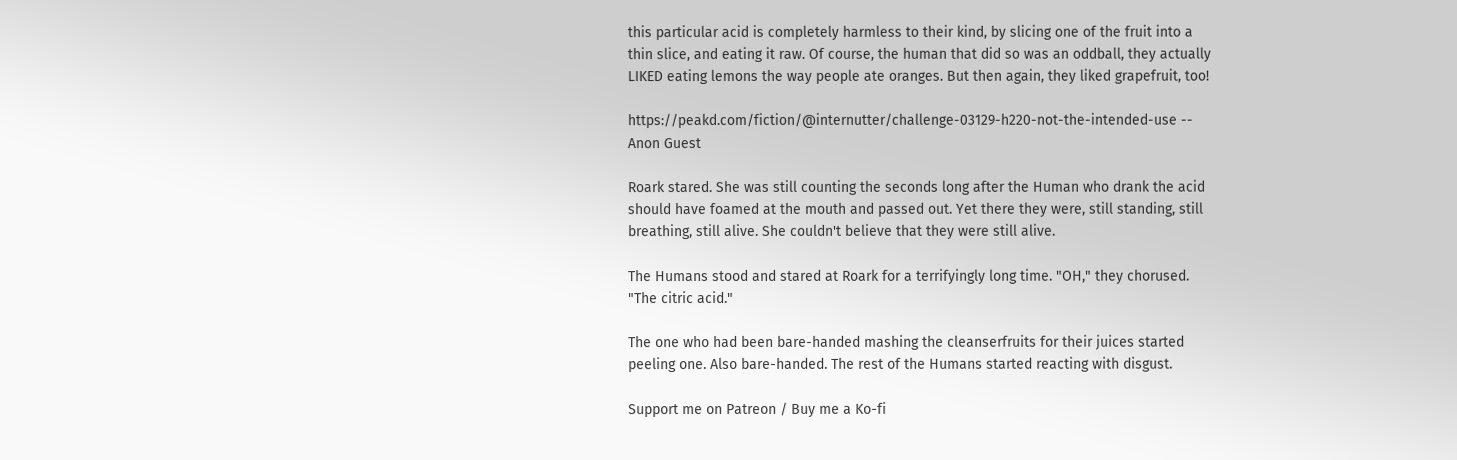this particular acid is completely harmless to their kind, by slicing one of the fruit into a thin slice, and eating it raw. Of course, the human that did so was an oddball, they actually LIKED eating lemons the way people ate oranges. But then again, they liked grapefruit, too!

https://peakd.com/fiction/@internutter/challenge-03129-h220-not-the-intended-use -- Anon Guest

Roark stared. She was still counting the seconds long after the Human who drank the acid should have foamed at the mouth and passed out. Yet there they were, still standing, still breathing, still alive. She couldn't believe that they were still alive.

The Humans stood and stared at Roark for a terrifyingly long time. "OH," they chorused. "The citric acid."

The one who had been bare-handed mashing the cleanserfruits for their juices started peeling one. Also bare-handed. The rest of the Humans started reacting with disgust.

Support me on Patreon / Buy me a Ko-fi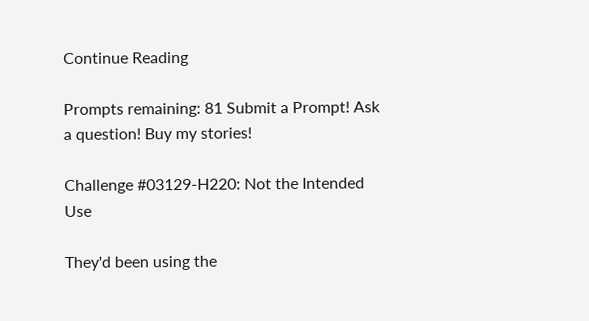Continue Reading

Prompts remaining: 81 Submit a Prompt! Ask a question! Buy my stories!

Challenge #03129-H220: Not the Intended Use

They'd been using the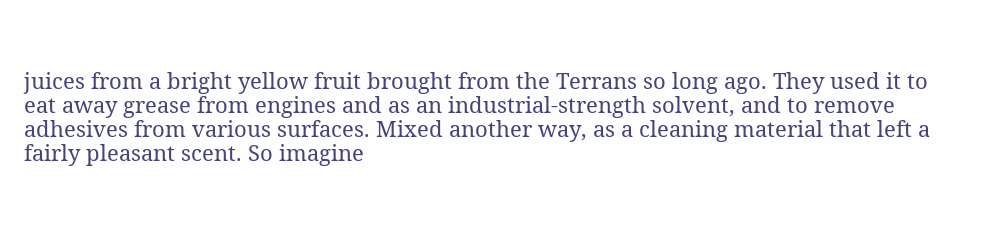juices from a bright yellow fruit brought from the Terrans so long ago. They used it to eat away grease from engines and as an industrial-strength solvent, and to remove adhesives from various surfaces. Mixed another way, as a cleaning material that left a fairly pleasant scent. So imagine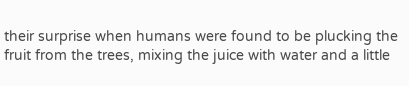their surprise when humans were found to be plucking the fruit from the trees, mixing the juice with water and a little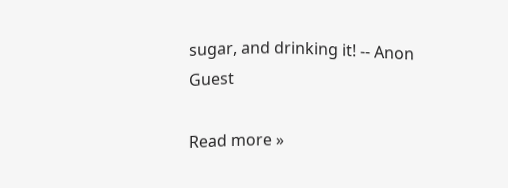sugar, and drinking it! -- Anon Guest

Read more »